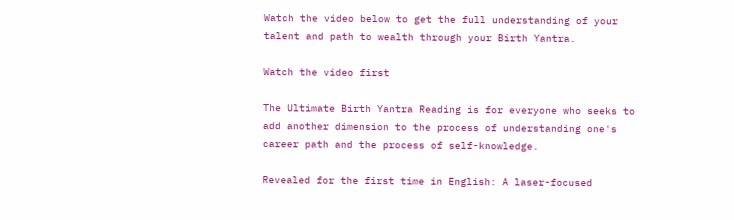Watch the video below to get the full understanding of your talent and path to wealth through your Birth Yantra.

Watch the video first

The Ultimate Birth Yantra Reading is for everyone who seeks to add another dimension to the process of understanding one's career path and the process of self-knowledge.

Revealed for the first time in English: A laser-focused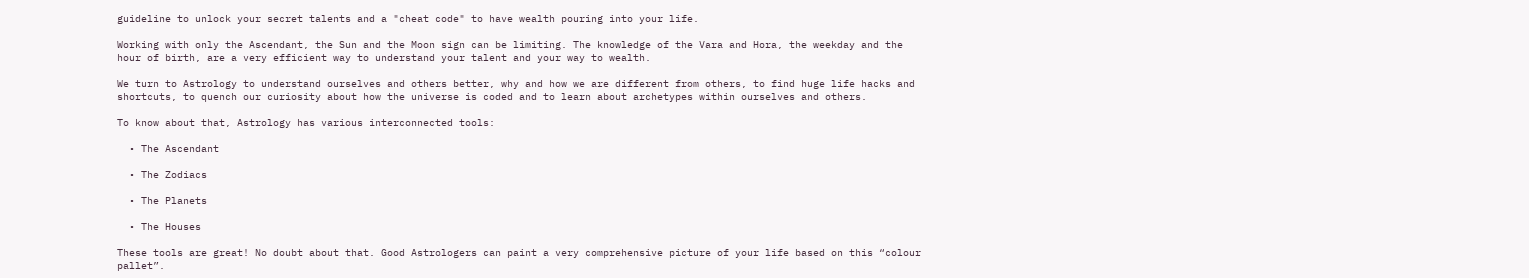guideline to unlock your secret talents and a "cheat code" to have wealth pouring into your life.

Working with only the Ascendant, the Sun and the Moon sign can be limiting. The knowledge of the Vara and Hora, the weekday and the hour of birth, are a very efficient way to understand your talent and your way to wealth.

We turn to Astrology to understand ourselves and others better, why and how we are different from others, to find huge life hacks and shortcuts, to quench our curiosity about how the universe is coded and to learn about archetypes within ourselves and others.

To know about that, Astrology has various interconnected tools:

  • The Ascendant

  • The Zodiacs

  • The Planets

  • The Houses

These tools are great! No doubt about that. Good Astrologers can paint a very comprehensive picture of your life based on this “colour pallet”.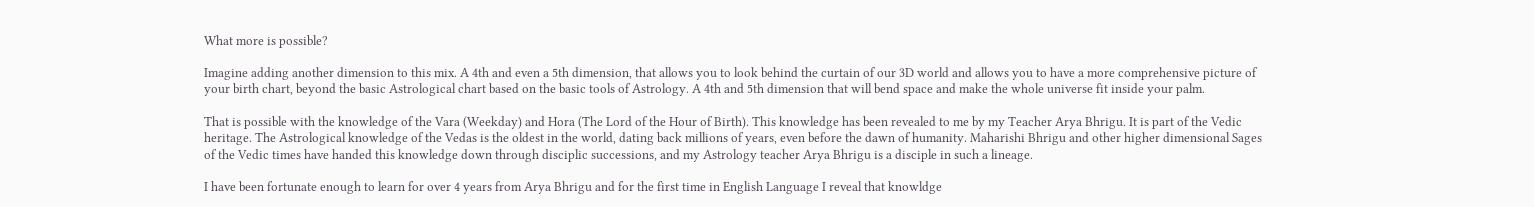What more is possible?

Imagine adding another dimension to this mix. A 4th and even a 5th dimension, that allows you to look behind the curtain of our 3D world and allows you to have a more comprehensive picture of your birth chart, beyond the basic Astrological chart based on the basic tools of Astrology. A 4th and 5th dimension that will bend space and make the whole universe fit inside your palm.

That is possible with the knowledge of the Vara (Weekday) and Hora (The Lord of the Hour of Birth). This knowledge has been revealed to me by my Teacher Arya Bhrigu. It is part of the Vedic heritage. The Astrological knowledge of the Vedas is the oldest in the world, dating back millions of years, even before the dawn of humanity. Maharishi Bhrigu and other higher dimensional Sages of the Vedic times have handed this knowledge down through disciplic successions, and my Astrology teacher Arya Bhrigu is a disciple in such a lineage.

I have been fortunate enough to learn for over 4 years from Arya Bhrigu and for the first time in English Language I reveal that knowldge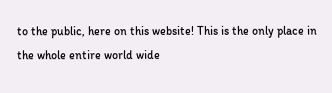to the public, here on this website! This is the only place in the whole entire world wide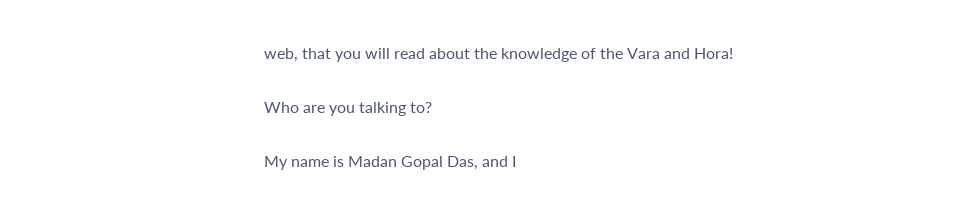web, that you will read about the knowledge of the Vara and Hora!

Who are you talking to?

My name is Madan Gopal Das, and I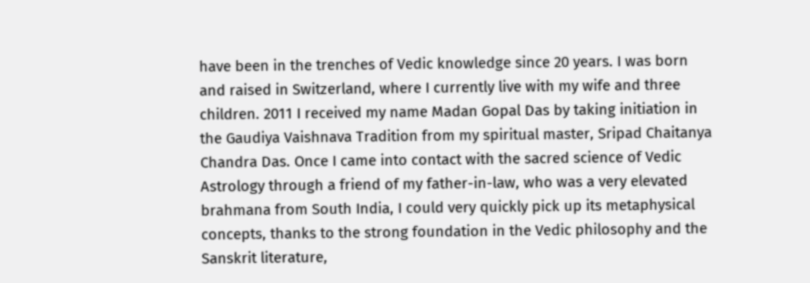have been in the trenches of Vedic knowledge since 20 years. I was born and raised in Switzerland, where I currently live with my wife and three children. 2011 I received my name Madan Gopal Das by taking initiation in the Gaudiya Vaishnava Tradition from my spiritual master, Sripad Chaitanya Chandra Das. Once I came into contact with the sacred science of Vedic Astrology through a friend of my father-in-law, who was a very elevated brahmana from South India, I could very quickly pick up its metaphysical concepts, thanks to the strong foundation in the Vedic philosophy and the Sanskrit literature,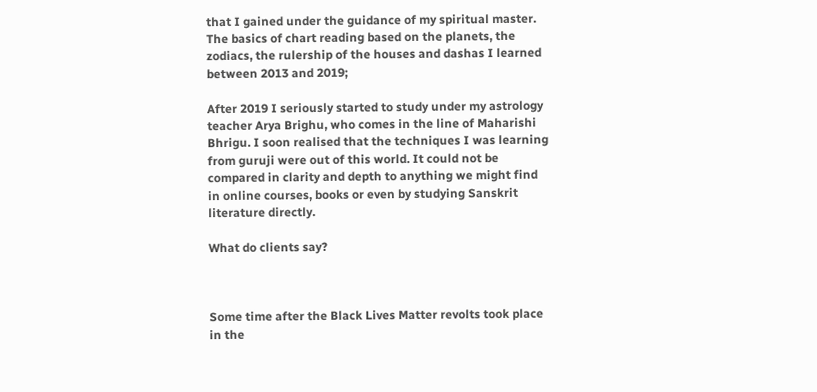that I gained under the guidance of my spiritual master. The basics of chart reading based on the planets, the zodiacs, the rulership of the houses and dashas I learned between 2013 and 2019;

After 2019 I seriously started to study under my astrology teacher Arya Brighu, who comes in the line of Maharishi Bhrigu. I soon realised that the techniques I was learning from guruji were out of this world. It could not be compared in clarity and depth to anything we might find in online courses, books or even by studying Sanskrit literature directly.

What do clients say?



Some time after the Black Lives Matter revolts took place in the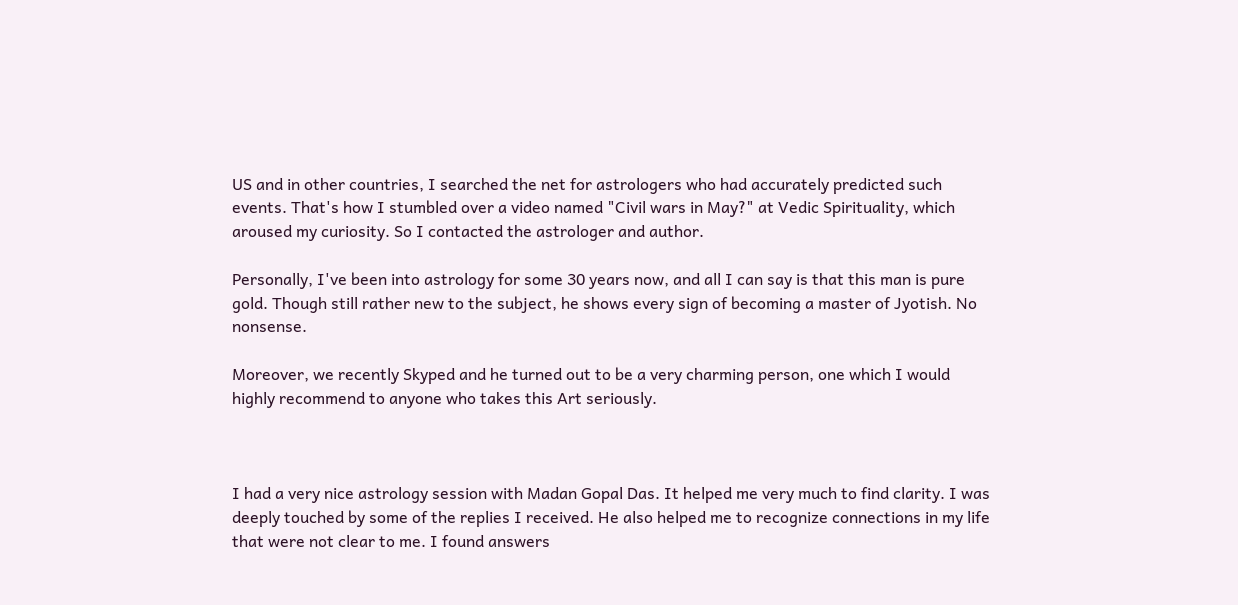US and in other countries, I searched the net for astrologers who had accurately predicted such events. That's how I stumbled over a video named "Civil wars in May?" at Vedic Spirituality, which aroused my curiosity. So I contacted the astrologer and author.

Personally, I've been into astrology for some 30 years now, and all I can say is that this man is pure gold. Though still rather new to the subject, he shows every sign of becoming a master of Jyotish. No nonsense.

Moreover, we recently Skyped and he turned out to be a very charming person, one which I would highly recommend to anyone who takes this Art seriously.



I had a very nice astrology session with Madan Gopal Das. It helped me very much to find clarity. I was deeply touched by some of the replies I received. He also helped me to recognize connections in my life that were not clear to me. I found answers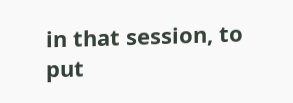in that session, to put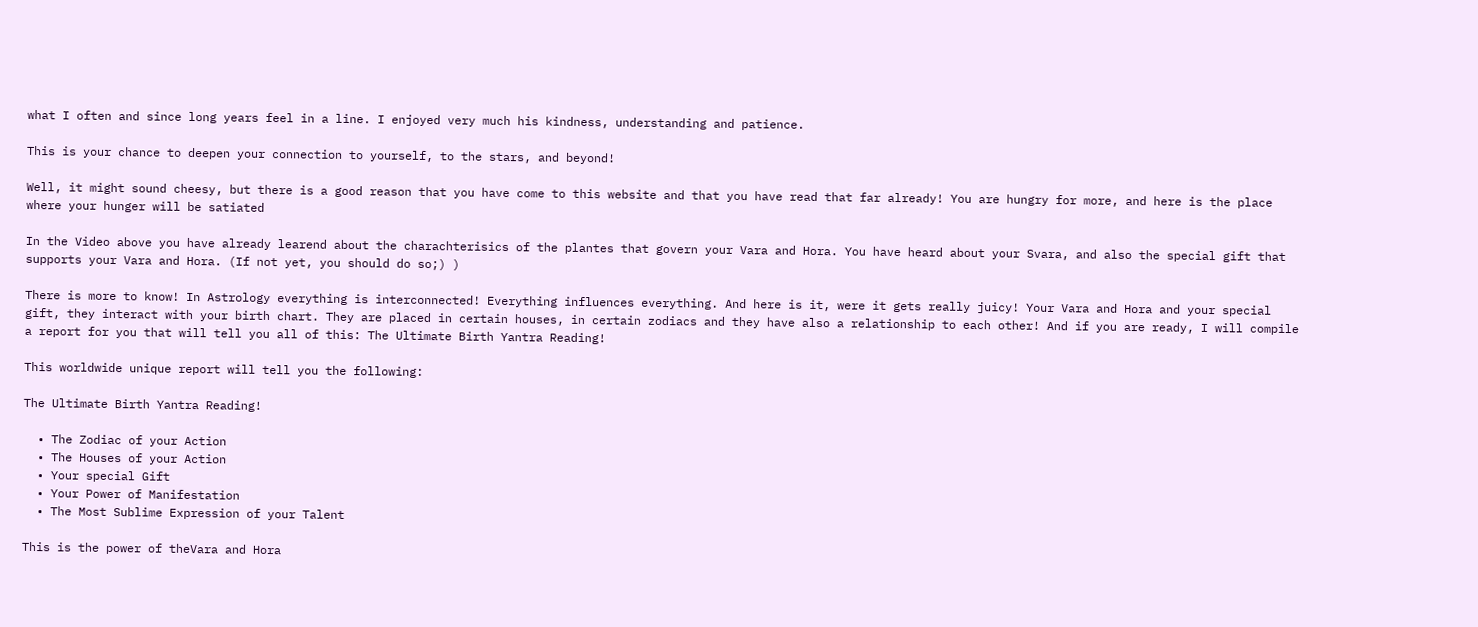what I often and since long years feel in a line. I enjoyed very much his kindness, understanding and patience.

This is your chance to deepen your connection to yourself, to the stars, and beyond!

Well, it might sound cheesy, but there is a good reason that you have come to this website and that you have read that far already! You are hungry for more, and here is the place where your hunger will be satiated

In the Video above you have already learend about the charachterisics of the plantes that govern your Vara and Hora. You have heard about your Svara, and also the special gift that supports your Vara and Hora. (If not yet, you should do so;) )

There is more to know! In Astrology everything is interconnected! Everything influences everything. And here is it, were it gets really juicy! Your Vara and Hora and your special gift, they interact with your birth chart. They are placed in certain houses, in certain zodiacs and they have also a relationship to each other! And if you are ready, I will compile a report for you that will tell you all of this: The Ultimate Birth Yantra Reading!

This worldwide unique report will tell you the following:

The Ultimate Birth Yantra Reading!

  • The Zodiac of your Action
  • The Houses of your Action
  • Your special Gift
  • Your Power of Manifestation
  • The Most Sublime Expression of your Talent

This is the power of theVara and Hora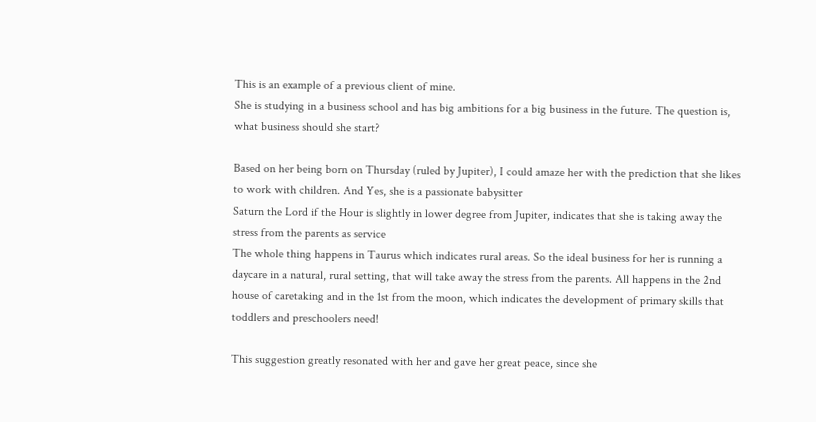This is an example of a previous client of mine.
She is studying in a business school and has big ambitions for a big business in the future. The question is, what business should she start?

Based on her being born on Thursday (ruled by Jupiter), I could amaze her with the prediction that she likes to work with children. And Yes, she is a passionate babysitter
Saturn the Lord if the Hour is slightly in lower degree from Jupiter, indicates that she is taking away the stress from the parents as service
The whole thing happens in Taurus which indicates rural areas. So the ideal business for her is running a daycare in a natural, rural setting, that will take away the stress from the parents. All happens in the 2nd house of caretaking and in the 1st from the moon, which indicates the development of primary skills that toddlers and preschoolers need!

This suggestion greatly resonated with her and gave her great peace, since she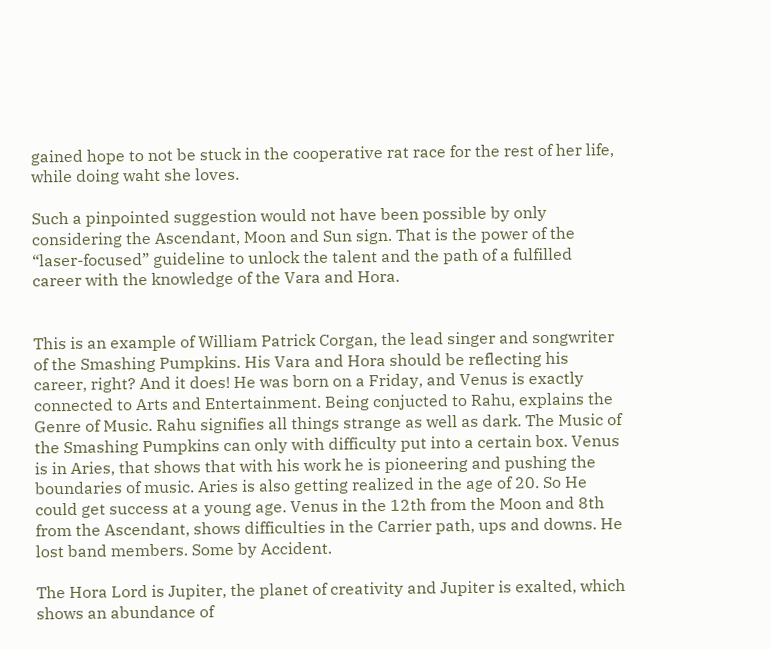gained hope to not be stuck in the cooperative rat race for the rest of her life, while doing waht she loves.

Such a pinpointed suggestion would not have been possible by only considering the Ascendant, Moon and Sun sign. That is the power of the “laser-focused” guideline to unlock the talent and the path of a fulfilled career with the knowledge of the Vara and Hora.


This is an example of William Patrick Corgan, the lead singer and songwriter of the Smashing Pumpkins. His Vara and Hora should be reflecting his career, right? And it does! He was born on a Friday, and Venus is exactly connected to Arts and Entertainment. Being conjucted to Rahu, explains the Genre of Music. Rahu signifies all things strange as well as dark. The Music of the Smashing Pumpkins can only with difficulty put into a certain box. Venus is in Aries, that shows that with his work he is pioneering and pushing the boundaries of music. Aries is also getting realized in the age of 20. So He could get success at a young age. Venus in the 12th from the Moon and 8th from the Ascendant, shows difficulties in the Carrier path, ups and downs. He lost band members. Some by Accident.

The Hora Lord is Jupiter, the planet of creativity and Jupiter is exalted, which shows an abundance of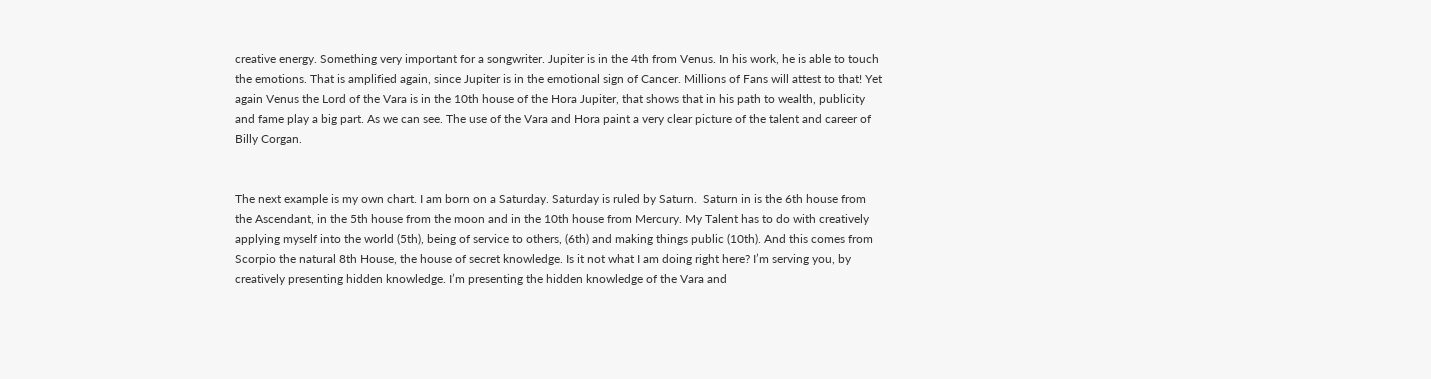creative energy. Something very important for a songwriter. Jupiter is in the 4th from Venus. In his work, he is able to touch the emotions. That is amplified again, since Jupiter is in the emotional sign of Cancer. Millions of Fans will attest to that! Yet again Venus the Lord of the Vara is in the 10th house of the Hora Jupiter, that shows that in his path to wealth, publicity and fame play a big part. As we can see. The use of the Vara and Hora paint a very clear picture of the talent and career of Billy Corgan.


The next example is my own chart. I am born on a Saturday. Saturday is ruled by Saturn.  Saturn in is the 6th house from the Ascendant, in the 5th house from the moon and in the 10th house from Mercury. My Talent has to do with creatively applying myself into the world (5th), being of service to others, (6th) and making things public (10th). And this comes from Scorpio the natural 8th House, the house of secret knowledge. Is it not what I am doing right here? I’m serving you, by creatively presenting hidden knowledge. I’m presenting the hidden knowledge of the Vara and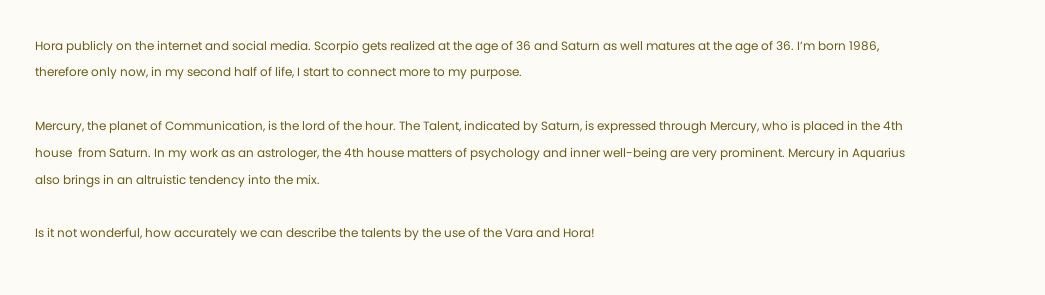Hora publicly on the internet and social media. Scorpio gets realized at the age of 36 and Saturn as well matures at the age of 36. I’m born 1986, therefore only now, in my second half of life, I start to connect more to my purpose.

Mercury, the planet of Communication, is the lord of the hour. The Talent, indicated by Saturn, is expressed through Mercury, who is placed in the 4th house  from Saturn. In my work as an astrologer, the 4th house matters of psychology and inner well-being are very prominent. Mercury in Aquarius also brings in an altruistic tendency into the mix.

Is it not wonderful, how accurately we can describe the talents by the use of the Vara and Hora!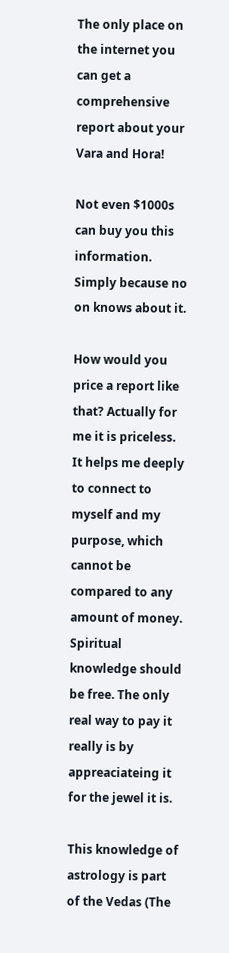The only place on the internet you can get a comprehensive report about your Vara and Hora!

Not even $1000s can buy you this information. Simply because no on knows about it.

How would you price a report like that? Actually for me it is priceless. It helps me deeply to connect to myself and my purpose, which cannot be compared to any amount of money. Spiritual knowledge should be free. The only real way to pay it really is by appreaciateing it for the jewel it is.

This knowledge of astrology is part of the Vedas (The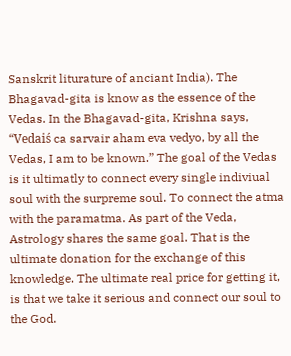Sanskrit liturature of anciant India). The Bhagavad-gita is know as the essence of the Vedas. In the Bhagavad-gita, Krishna says, “Vedaiś ca sarvair aham eva vedyo, by all the Vedas, I am to be known.” The goal of the Vedas is it ultimatly to connect every single indiviual soul with the surpreme soul. To connect the atma with the paramatma. As part of the Veda, Astrology shares the same goal. That is the ultimate donation for the exchange of this knowledge. The ultimate real price for getting it, is that we take it serious and connect our soul to the God.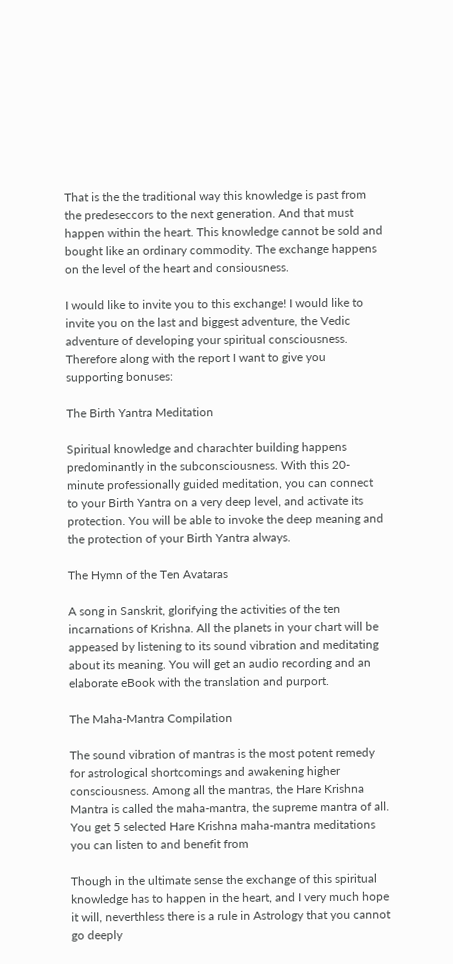That is the the traditional way this knowledge is past from the predeseccors to the next generation. And that must happen within the heart. This knowledge cannot be sold and bought like an ordinary commodity. The exchange happens on the level of the heart and consiousness.

I would like to invite you to this exchange! I would like to invite you on the last and biggest adventure, the Vedic adventure of developing your spiritual consciousness. Therefore along with the report I want to give you supporting bonuses:

The Birth Yantra Meditation

Spiritual knowledge and charachter building happens predominantly in the subconsciousness. With this 20-minute professionally guided meditation, you can connect to your Birth Yantra on a very deep level, and activate its protection. You will be able to invoke the deep meaning and the protection of your Birth Yantra always.

The Hymn of the Ten Avataras

A song in Sanskrit, glorifying the activities of the ten incarnations of Krishna. All the planets in your chart will be appeased by listening to its sound vibration and meditating about its meaning. You will get an audio recording and an elaborate eBook with the translation and purport.

The Maha-Mantra Compilation

The sound vibration of mantras is the most potent remedy for astrological shortcomings and awakening higher consciousness. Among all the mantras, the Hare Krishna Mantra is called the maha-mantra, the supreme mantra of all. You get 5 selected Hare Krishna maha-mantra meditations you can listen to and benefit from

Though in the ultimate sense the exchange of this spiritual knowledge has to happen in the heart, and I very much hope it will, neverthless there is a rule in Astrology that you cannot go deeply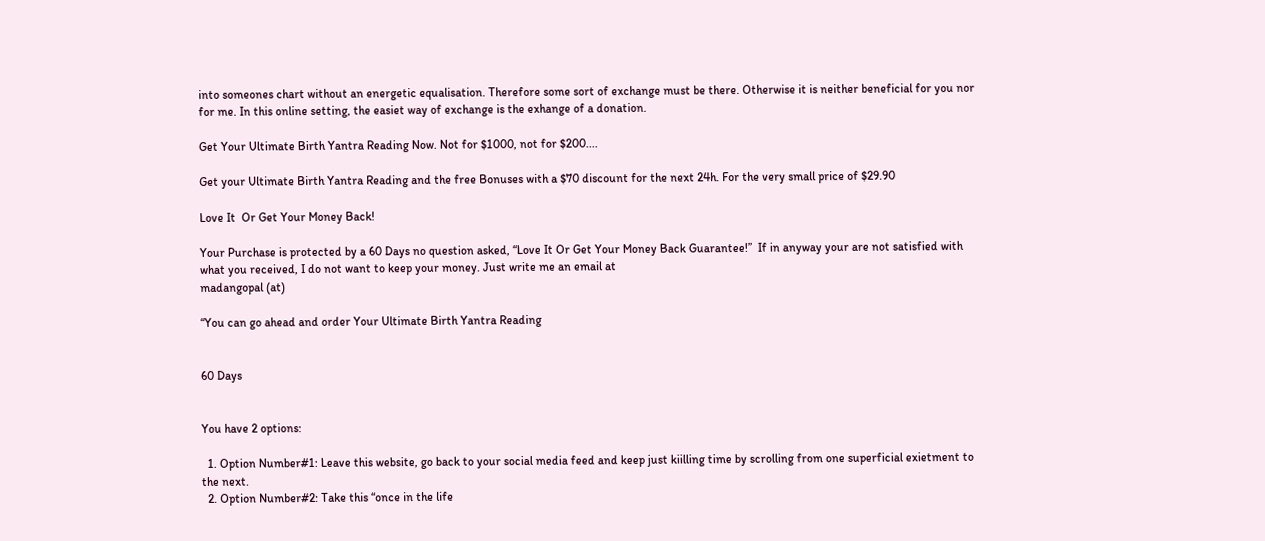into someones chart without an energetic equalisation. Therefore some sort of exchange must be there. Otherwise it is neither beneficial for you nor for me. In this online setting, the easiet way of exchange is the exhange of a donation.

Get Your Ultimate Birth Yantra Reading Now. Not for $1000, not for $200....

Get your Ultimate Birth Yantra Reading and the free Bonuses with a $70 discount for the next 24h. For the very small price of $29.90

Love It  Or Get Your Money Back!

Your Purchase is protected by a 60 Days no question asked, “Love It Or Get Your Money Back Guarantee!”  If in anyway your are not satisfied with what you received, I do not want to keep your money. Just write me an email at
madangopal (at)

“You can go ahead and order Your Ultimate Birth Yantra Reading


60 Days


You have 2 options:

  1. Option Number#1: Leave this website, go back to your social media feed and keep just kiilling time by scrolling from one superficial exietment to the next.
  2. Option Number#2: Take this “once in the life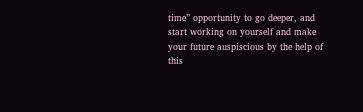time” opportunity to go deeper, and start working on yourself and make your future auspiscious by the help of this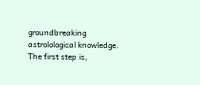groundbreaking astrolological knowledge. The first step is,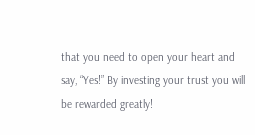that you need to open your heart and say, “Yes!” By investing your trust you will be rewarded greatly!